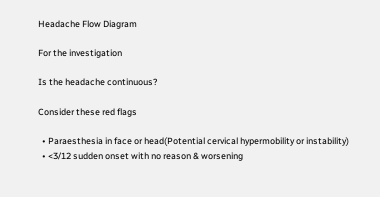Headache Flow Diagram

For the investigation

Is the headache continuous?

Consider these red flags

  • Paraesthesia in face or head(Potential cervical hypermobility or instability)
  • <3/12 sudden onset with no reason & worsening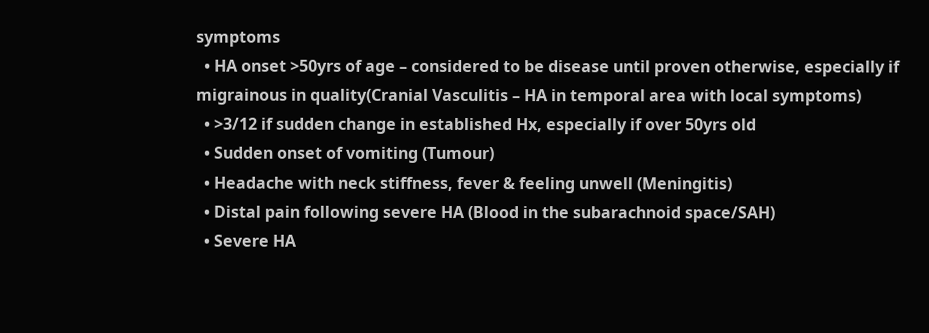symptoms
  • HA onset >50yrs of age – considered to be disease until proven otherwise, especially if migrainous in quality(Cranial Vasculitis – HA in temporal area with local symptoms)
  • >3/12 if sudden change in established Hx, especially if over 50yrs old
  • Sudden onset of vomiting (Tumour)
  • Headache with neck stiffness, fever & feeling unwell (Meningitis)
  • Distal pain following severe HA (Blood in the subarachnoid space/SAH)
  • Severe HA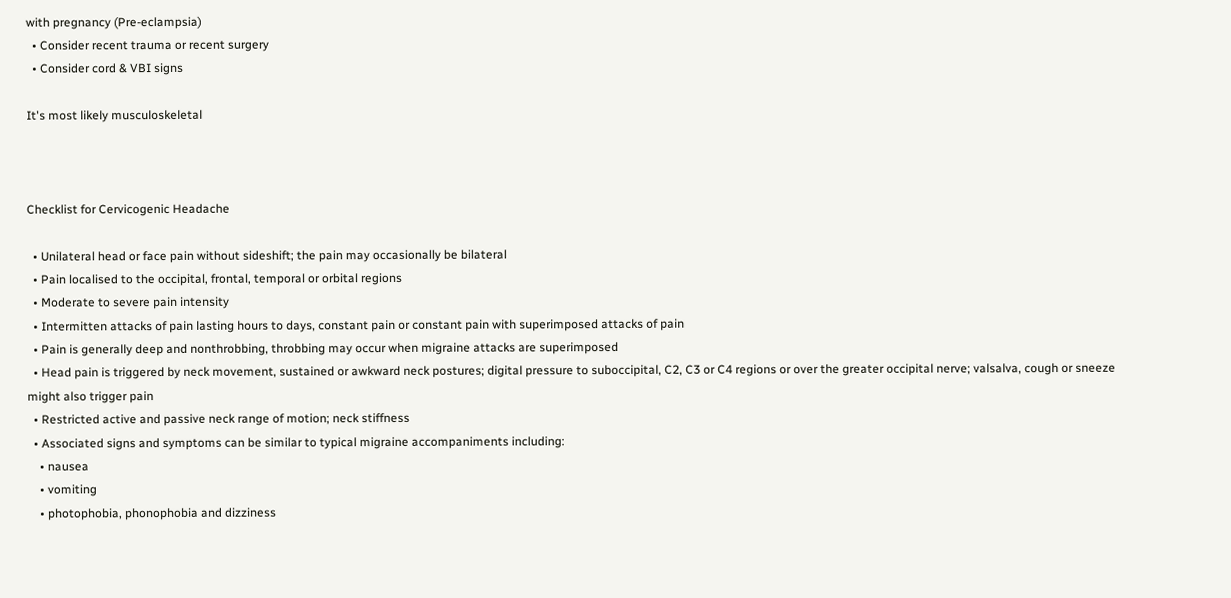with pregnancy (Pre-eclampsia)
  • Consider recent trauma or recent surgery
  • Consider cord & VBI signs

It's most likely musculoskeletal



Checklist for Cervicogenic Headache

  • Unilateral head or face pain without sideshift; the pain may occasionally be bilateral
  • Pain localised to the occipital, frontal, temporal or orbital regions
  • Moderate to severe pain intensity
  • Intermitten attacks of pain lasting hours to days, constant pain or constant pain with superimposed attacks of pain
  • Pain is generally deep and nonthrobbing, throbbing may occur when migraine attacks are superimposed
  • Head pain is triggered by neck movement, sustained or awkward neck postures; digital pressure to suboccipital, C2, C3 or C4 regions or over the greater occipital nerve; valsalva, cough or sneeze might also trigger pain
  • Restricted active and passive neck range of motion; neck stiffness
  • Associated signs and symptoms can be similar to typical migraine accompaniments including:
    • nausea
    • vomiting
    • photophobia, phonophobia and dizziness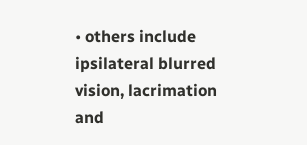• others include ipsilateral blurred vision, lacrimation and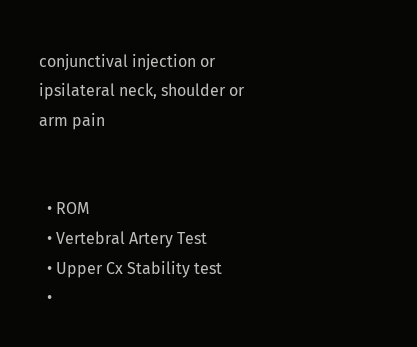conjunctival injection or ipsilateral neck, shoulder or arm pain


  • ROM
  • Vertebral Artery Test
  • Upper Cx Stability test
  •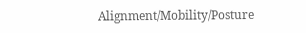Alignment/Mobility/Posture